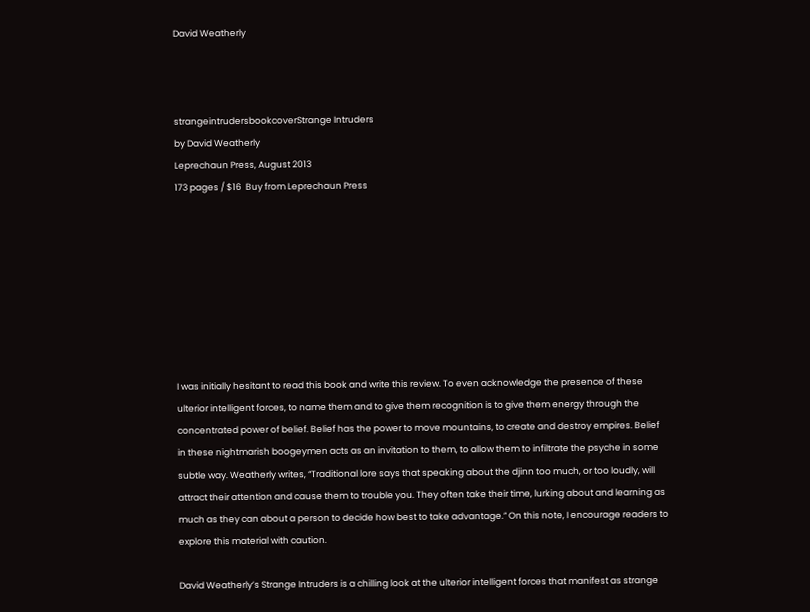David Weatherly



strangeintrudersbookcoverStrange Intruders
by David Weatherly
Leprechaun Press, August 2013
173 pages / $16  Buy from Leprechaun Press








I was initially hesitant to read this book and write this review. To even acknowledge the presence of these ulterior intelligent forces, to name them and to give them recognition is to give them energy through the concentrated power of belief. Belief has the power to move mountains, to create and destroy empires. Belief in these nightmarish boogeymen acts as an invitation to them, to allow them to infiltrate the psyche in some subtle way. Weatherly writes, “Traditional lore says that speaking about the djinn too much, or too loudly, will attract their attention and cause them to trouble you. They often take their time, lurking about and learning as much as they can about a person to decide how best to take advantage.” On this note, I encourage readers to explore this material with caution.

David Weatherly’s Strange Intruders is a chilling look at the ulterior intelligent forces that manifest as strange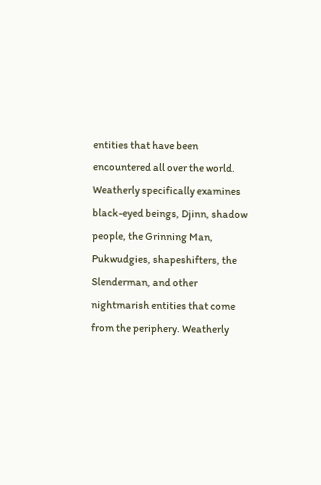entities that have been encountered all over the world. Weatherly specifically examines black-eyed beings, Djinn, shadow people, the Grinning Man, Pukwudgies, shapeshifters, the Slenderman, and other nightmarish entities that come from the periphery. Weatherly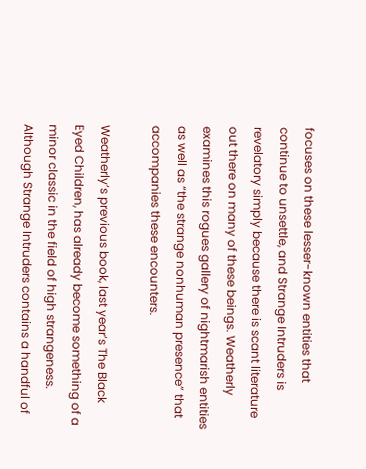focuses on these lesser-known entities that continue to unsettle, and Strange Intruders is revelatory simply because there is scant literature out there on many of these beings. Weatherly examines this rogues gallery of nightmarish entities as well as “the strange nonhuman presence” that accompanies these encounters.

Weatherly’s previous book, last year’s The Black Eyed Children, has already become something of a minor classic in the field of high strangeness. Although Strange Intruders contains a handful of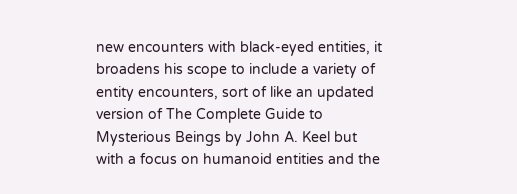new encounters with black-eyed entities, it broadens his scope to include a variety of entity encounters, sort of like an updated version of The Complete Guide to Mysterious Beings by John A. Keel but with a focus on humanoid entities and the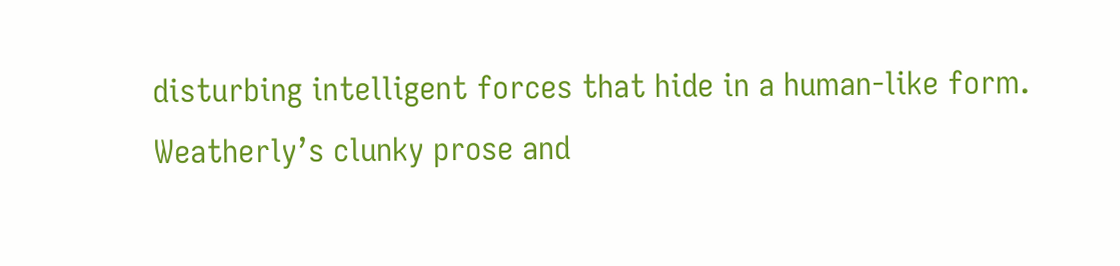disturbing intelligent forces that hide in a human-like form. Weatherly’s clunky prose and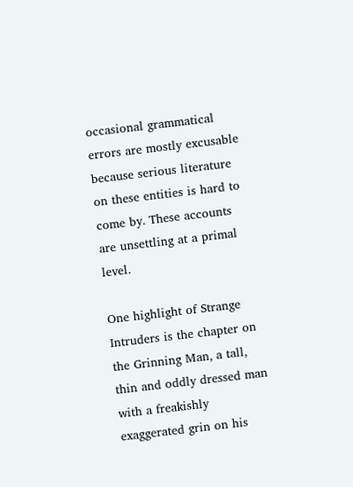occasional grammatical errors are mostly excusable because serious literature on these entities is hard to come by. These accounts are unsettling at a primal level.

One highlight of Strange Intruders is the chapter on the Grinning Man, a tall, thin and oddly dressed man with a freakishly exaggerated grin on his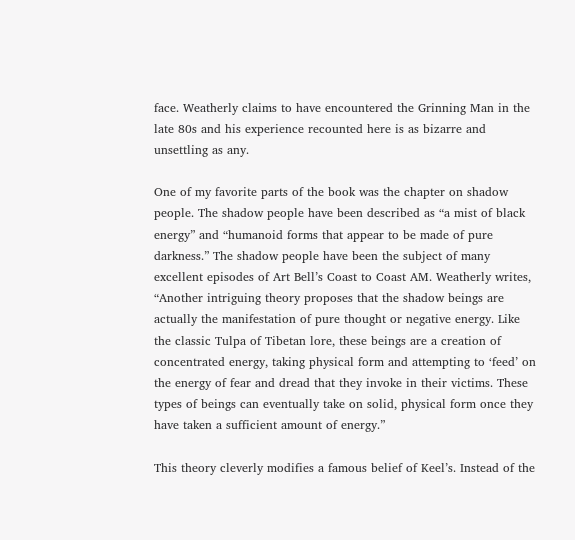face. Weatherly claims to have encountered the Grinning Man in the late 80s and his experience recounted here is as bizarre and unsettling as any.

One of my favorite parts of the book was the chapter on shadow people. The shadow people have been described as “a mist of black energy” and “humanoid forms that appear to be made of pure darkness.” The shadow people have been the subject of many excellent episodes of Art Bell’s Coast to Coast AM. Weatherly writes, “Another intriguing theory proposes that the shadow beings are actually the manifestation of pure thought or negative energy. Like the classic Tulpa of Tibetan lore, these beings are a creation of concentrated energy, taking physical form and attempting to ‘feed’ on the energy of fear and dread that they invoke in their victims. These types of beings can eventually take on solid, physical form once they have taken a sufficient amount of energy.”

This theory cleverly modifies a famous belief of Keel’s. Instead of the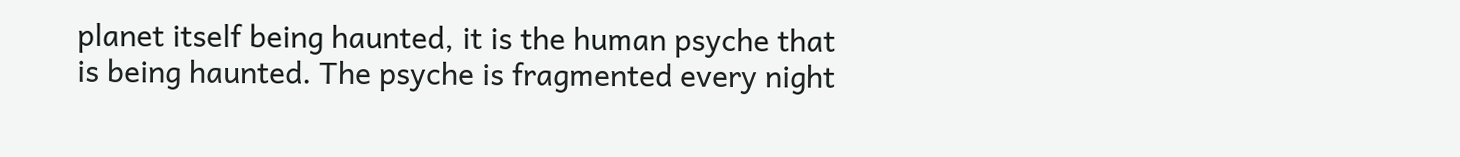planet itself being haunted, it is the human psyche that is being haunted. The psyche is fragmented every night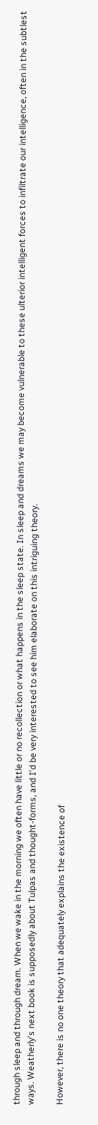through sleep and through dream. When we wake in the morning we often have little or no recollection or what happens in the sleep state. In sleep and dreams we may become vulnerable to these ulterior intelligent forces to infiltrate our intelligence, often in the subtlest ways. Weatherly’s next book is supposedly about Tulpas and thought-forms, and I’d be very interested to see him elaborate on this intriguing theory.

However, there is no one theory that adequately explains the existence of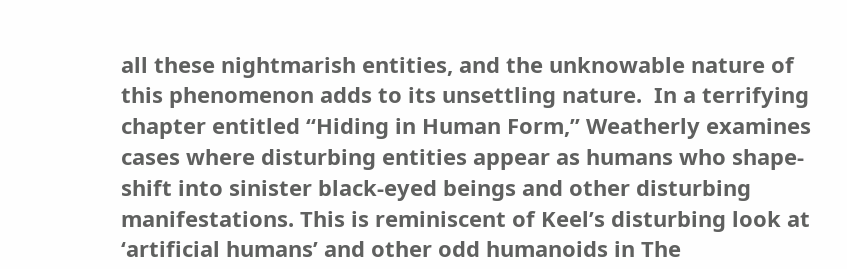all these nightmarish entities, and the unknowable nature of this phenomenon adds to its unsettling nature.  In a terrifying chapter entitled “Hiding in Human Form,” Weatherly examines cases where disturbing entities appear as humans who shape-shift into sinister black-eyed beings and other disturbing manifestations. This is reminiscent of Keel’s disturbing look at ‘artificial humans’ and other odd humanoids in The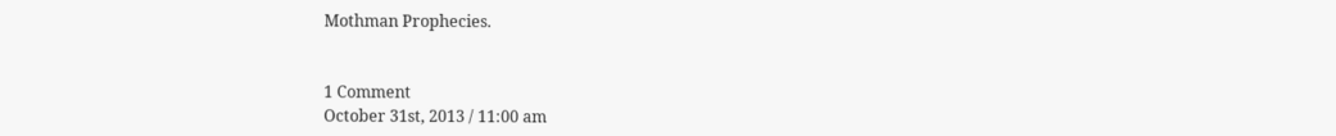Mothman Prophecies.


1 Comment
October 31st, 2013 / 11:00 am